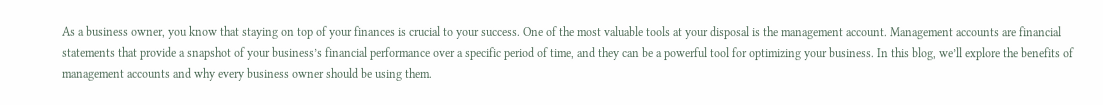As a business owner, you know that staying on top of your finances is crucial to your success. One of the most valuable tools at your disposal is the management account. Management accounts are financial statements that provide a snapshot of your business’s financial performance over a specific period of time, and they can be a powerful tool for optimizing your business. In this blog, we’ll explore the benefits of management accounts and why every business owner should be using them.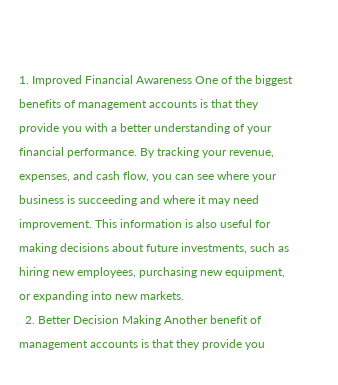1. Improved Financial Awareness One of the biggest benefits of management accounts is that they provide you with a better understanding of your financial performance. By tracking your revenue, expenses, and cash flow, you can see where your business is succeeding and where it may need improvement. This information is also useful for making decisions about future investments, such as hiring new employees, purchasing new equipment, or expanding into new markets.
  2. Better Decision Making Another benefit of management accounts is that they provide you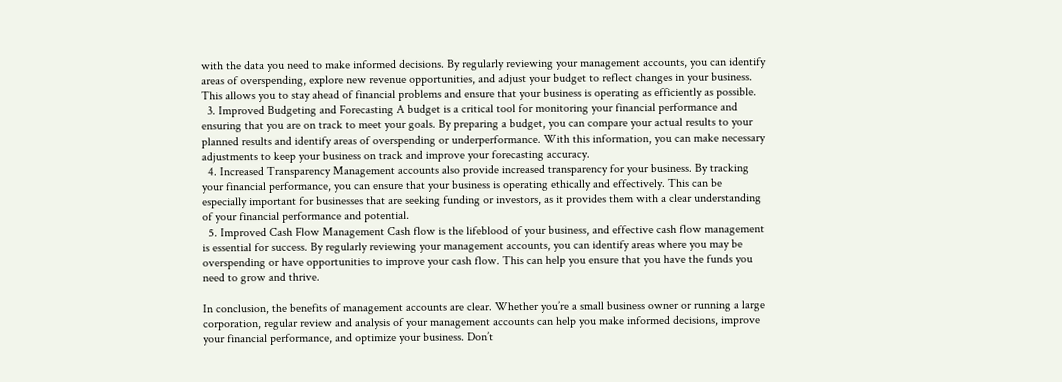with the data you need to make informed decisions. By regularly reviewing your management accounts, you can identify areas of overspending, explore new revenue opportunities, and adjust your budget to reflect changes in your business. This allows you to stay ahead of financial problems and ensure that your business is operating as efficiently as possible.
  3. Improved Budgeting and Forecasting A budget is a critical tool for monitoring your financial performance and ensuring that you are on track to meet your goals. By preparing a budget, you can compare your actual results to your planned results and identify areas of overspending or underperformance. With this information, you can make necessary adjustments to keep your business on track and improve your forecasting accuracy.
  4. Increased Transparency Management accounts also provide increased transparency for your business. By tracking your financial performance, you can ensure that your business is operating ethically and effectively. This can be especially important for businesses that are seeking funding or investors, as it provides them with a clear understanding of your financial performance and potential.
  5. Improved Cash Flow Management Cash flow is the lifeblood of your business, and effective cash flow management is essential for success. By regularly reviewing your management accounts, you can identify areas where you may be overspending or have opportunities to improve your cash flow. This can help you ensure that you have the funds you need to grow and thrive.

In conclusion, the benefits of management accounts are clear. Whether you’re a small business owner or running a large corporation, regular review and analysis of your management accounts can help you make informed decisions, improve your financial performance, and optimize your business. Don’t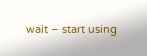wait – start using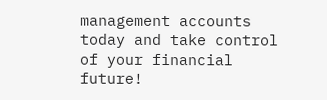management accounts today and take control of your financial future!